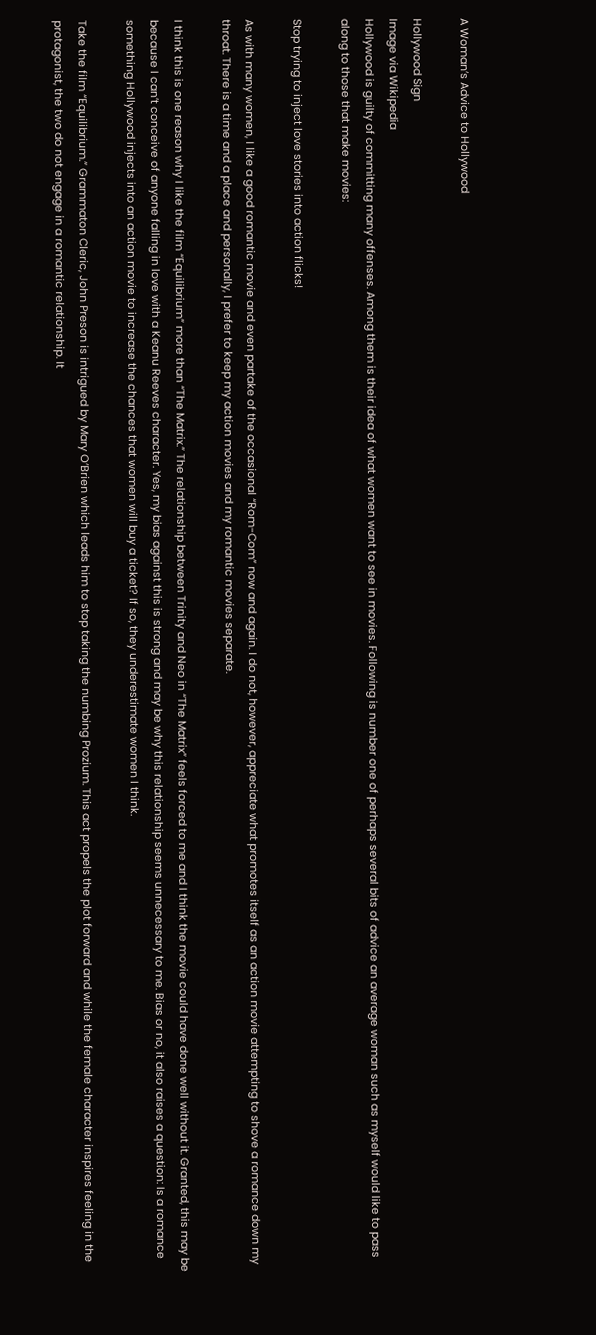A Woman’s Advice to Hollywood

Hollywood Sign
Image via Wikipedia
Hollywood is guilty of committing many offenses. Among them is their idea of what women want to see in movies. Following is number one of perhaps several bits of advice an average woman such as myself would like to pass along to those that make movies:

Stop trying to inject love stories into action flicks!

As with many women, I like a good romantic movie and even partake of the occasional “Rom-Com” now and again. I do not, however, appreciate what promotes itself as an action movie attempting to shove a romance down my throat. There is a time and a place and personally, I prefer to keep my action movies and my romantic movies separate.

I think this is one reason why I like the film “Equilibrium” more than “The Matrix.” The relationship between Trinity and Neo in “The Matrix” feels forced to me and I think the movie could have done well without it. Granted, this may be because I can’t conceive of anyone falling in love with a Keanu Reeves character. Yes, my bias against this is strong and may be why this relationship seems unnecessary to me. Bias or no, it also raises a question: Is a romance something Hollywood injects into an action movie to increase the chances that women will buy a ticket? If so, they underestimate women I think.

Take the film “Equilibrium.” Grammaton Cleric, John Preson is intrigued by Mary O’Brien which leads him to stop taking the numbing Prozium. This act propels the plot forward and while the female character inspires feeling in the protagonist, the two do not engage in a romantic relationship. It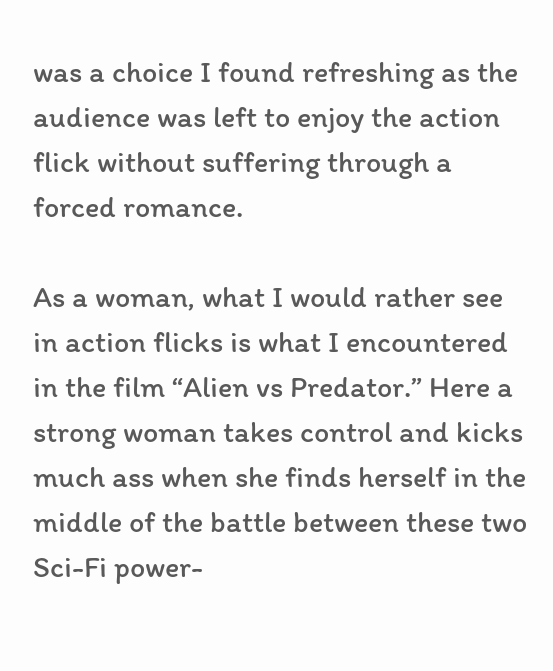was a choice I found refreshing as the audience was left to enjoy the action flick without suffering through a forced romance.

As a woman, what I would rather see in action flicks is what I encountered in the film “Alien vs Predator.” Here a strong woman takes control and kicks much ass when she finds herself in the middle of the battle between these two Sci-Fi power-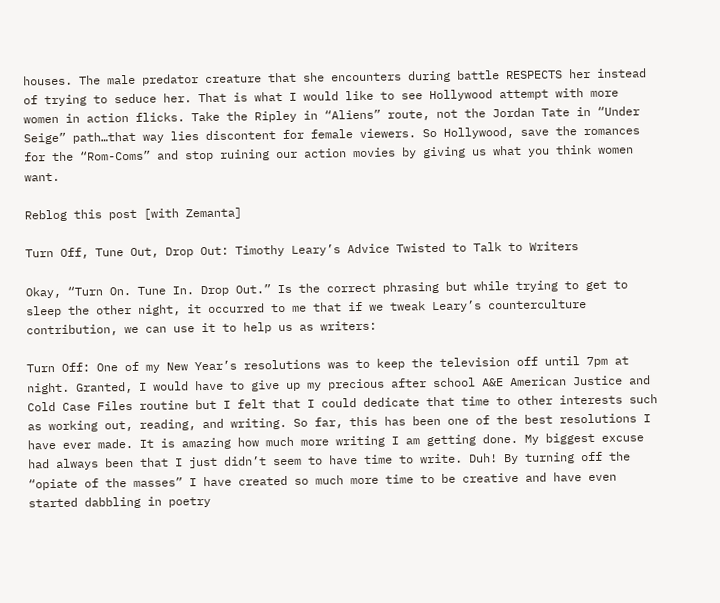houses. The male predator creature that she encounters during battle RESPECTS her instead of trying to seduce her. That is what I would like to see Hollywood attempt with more women in action flicks. Take the Ripley in “Aliens” route, not the Jordan Tate in “Under Seige” path…that way lies discontent for female viewers. So Hollywood, save the romances for the “Rom-Coms” and stop ruining our action movies by giving us what you think women want.

Reblog this post [with Zemanta]

Turn Off, Tune Out, Drop Out: Timothy Leary’s Advice Twisted to Talk to Writers

Okay, “Turn On. Tune In. Drop Out.” Is the correct phrasing but while trying to get to sleep the other night, it occurred to me that if we tweak Leary’s counterculture contribution, we can use it to help us as writers:

Turn Off: One of my New Year’s resolutions was to keep the television off until 7pm at night. Granted, I would have to give up my precious after school A&E American Justice and Cold Case Files routine but I felt that I could dedicate that time to other interests such as working out, reading, and writing. So far, this has been one of the best resolutions I have ever made. It is amazing how much more writing I am getting done. My biggest excuse had always been that I just didn’t seem to have time to write. Duh! By turning off the “opiate of the masses” I have created so much more time to be creative and have even started dabbling in poetry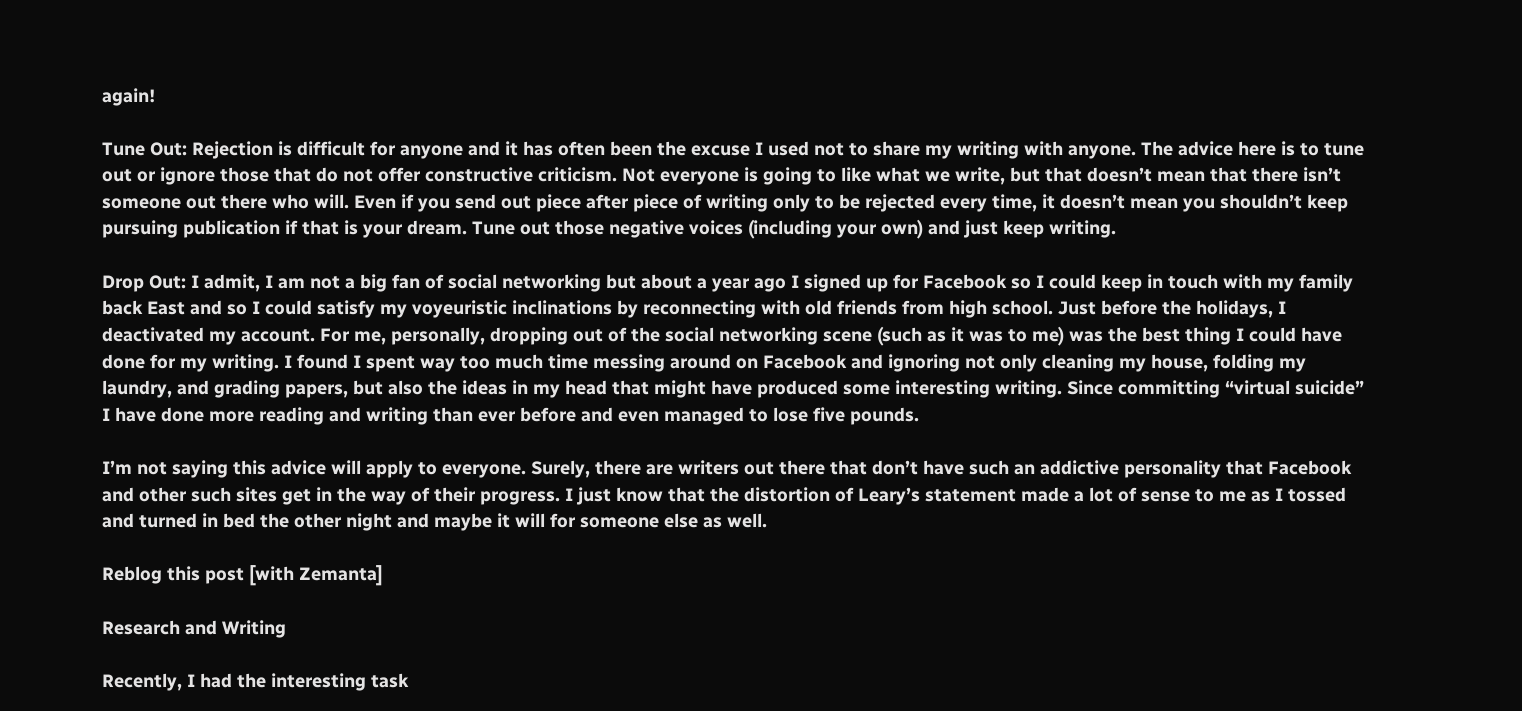again!

Tune Out: Rejection is difficult for anyone and it has often been the excuse I used not to share my writing with anyone. The advice here is to tune out or ignore those that do not offer constructive criticism. Not everyone is going to like what we write, but that doesn’t mean that there isn’t someone out there who will. Even if you send out piece after piece of writing only to be rejected every time, it doesn’t mean you shouldn’t keep pursuing publication if that is your dream. Tune out those negative voices (including your own) and just keep writing.

Drop Out: I admit, I am not a big fan of social networking but about a year ago I signed up for Facebook so I could keep in touch with my family back East and so I could satisfy my voyeuristic inclinations by reconnecting with old friends from high school. Just before the holidays, I deactivated my account. For me, personally, dropping out of the social networking scene (such as it was to me) was the best thing I could have done for my writing. I found I spent way too much time messing around on Facebook and ignoring not only cleaning my house, folding my laundry, and grading papers, but also the ideas in my head that might have produced some interesting writing. Since committing “virtual suicide” I have done more reading and writing than ever before and even managed to lose five pounds.

I’m not saying this advice will apply to everyone. Surely, there are writers out there that don’t have such an addictive personality that Facebook and other such sites get in the way of their progress. I just know that the distortion of Leary’s statement made a lot of sense to me as I tossed and turned in bed the other night and maybe it will for someone else as well.

Reblog this post [with Zemanta]

Research and Writing

Recently, I had the interesting task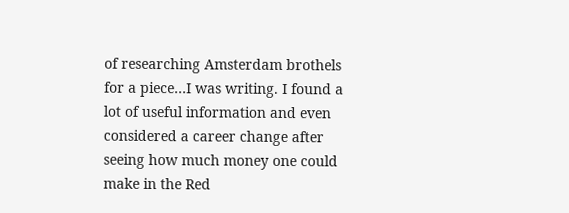of researching Amsterdam brothels for a piece…I was writing. I found a lot of useful information and even considered a career change after seeing how much money one could make in the Red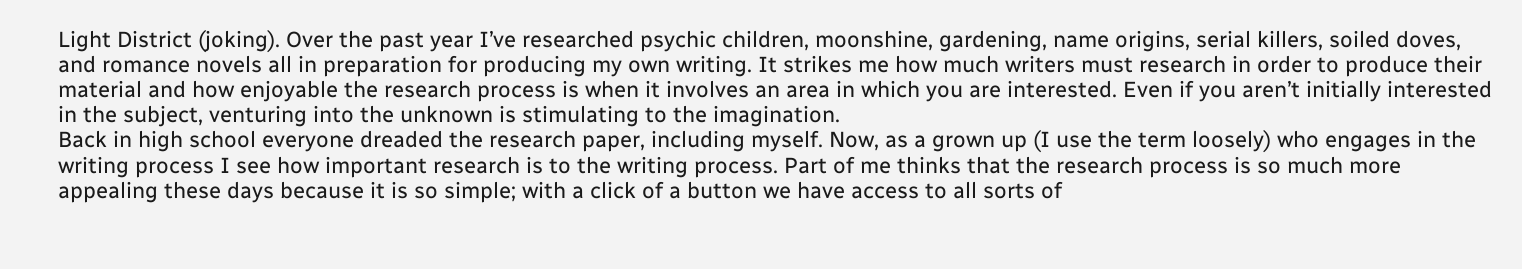Light District (joking). Over the past year I’ve researched psychic children, moonshine, gardening, name origins, serial killers, soiled doves, and romance novels all in preparation for producing my own writing. It strikes me how much writers must research in order to produce their material and how enjoyable the research process is when it involves an area in which you are interested. Even if you aren’t initially interested in the subject, venturing into the unknown is stimulating to the imagination.
Back in high school everyone dreaded the research paper, including myself. Now, as a grown up (I use the term loosely) who engages in the writing process I see how important research is to the writing process. Part of me thinks that the research process is so much more appealing these days because it is so simple; with a click of a button we have access to all sorts of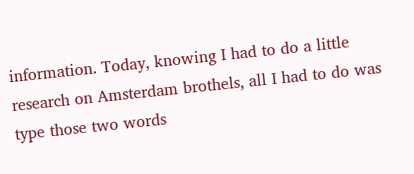information. Today, knowing I had to do a little research on Amsterdam brothels, all I had to do was type those two words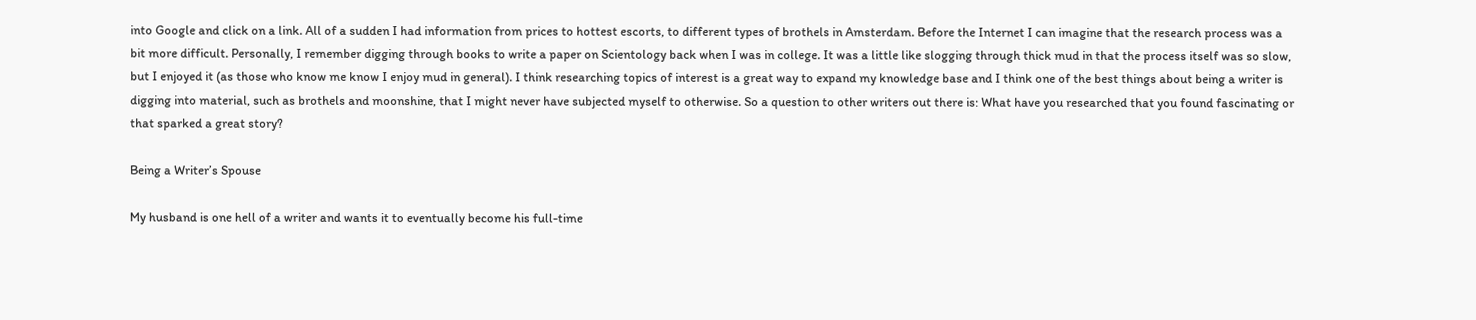into Google and click on a link. All of a sudden I had information from prices to hottest escorts, to different types of brothels in Amsterdam. Before the Internet I can imagine that the research process was a bit more difficult. Personally, I remember digging through books to write a paper on Scientology back when I was in college. It was a little like slogging through thick mud in that the process itself was so slow, but I enjoyed it (as those who know me know I enjoy mud in general). I think researching topics of interest is a great way to expand my knowledge base and I think one of the best things about being a writer is digging into material, such as brothels and moonshine, that I might never have subjected myself to otherwise. So a question to other writers out there is: What have you researched that you found fascinating or that sparked a great story?

Being a Writer’s Spouse

My husband is one hell of a writer and wants it to eventually become his full-time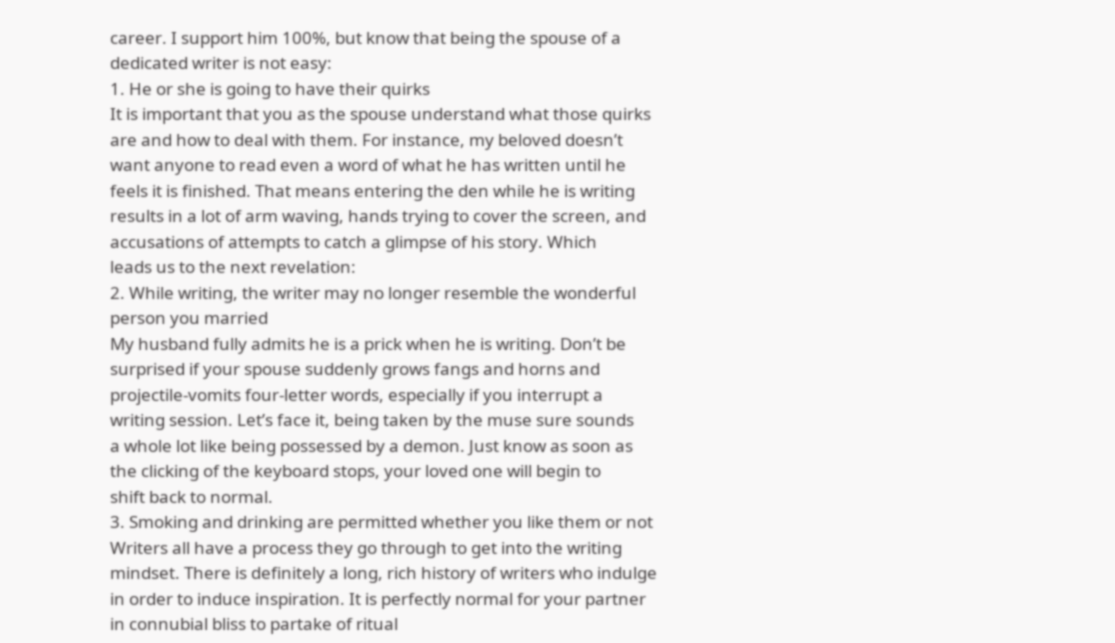career. I support him 100%, but know that being the spouse of a dedicated writer is not easy:
1. He or she is going to have their quirks
It is important that you as the spouse understand what those quirks
are and how to deal with them. For instance, my beloved doesn’t
want anyone to read even a word of what he has written until he
feels it is finished. That means entering the den while he is writing
results in a lot of arm waving, hands trying to cover the screen, and
accusations of attempts to catch a glimpse of his story. Which
leads us to the next revelation:
2. While writing, the writer may no longer resemble the wonderful
person you married
My husband fully admits he is a prick when he is writing. Don’t be
surprised if your spouse suddenly grows fangs and horns and
projectile-vomits four-letter words, especially if you interrupt a
writing session. Let’s face it, being taken by the muse sure sounds
a whole lot like being possessed by a demon. Just know as soon as
the clicking of the keyboard stops, your loved one will begin to
shift back to normal.
3. Smoking and drinking are permitted whether you like them or not
Writers all have a process they go through to get into the writing
mindset. There is definitely a long, rich history of writers who indulge
in order to induce inspiration. It is perfectly normal for your partner
in connubial bliss to partake of ritual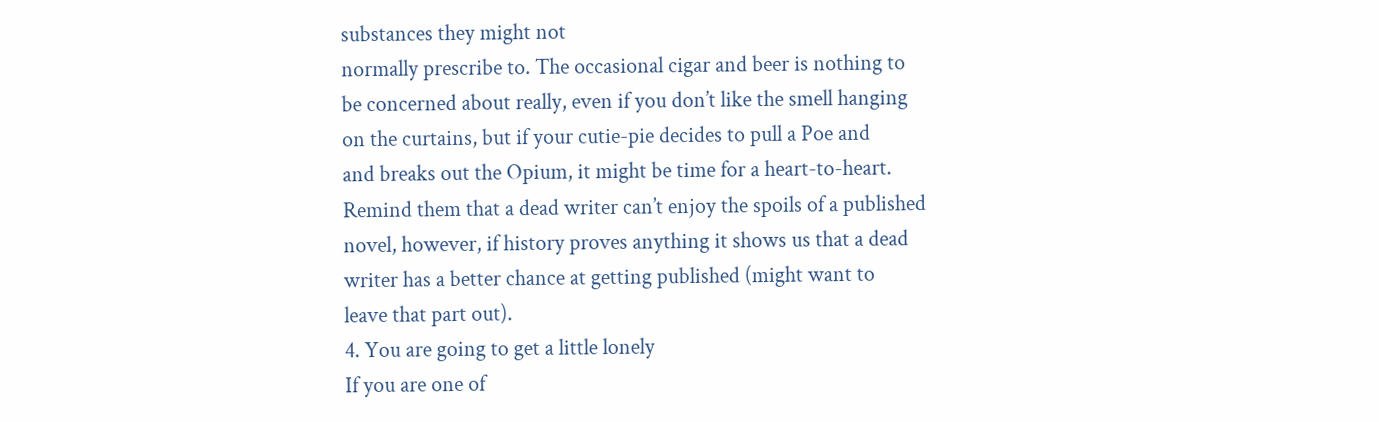substances they might not
normally prescribe to. The occasional cigar and beer is nothing to
be concerned about really, even if you don’t like the smell hanging
on the curtains, but if your cutie-pie decides to pull a Poe and
and breaks out the Opium, it might be time for a heart-to-heart.
Remind them that a dead writer can’t enjoy the spoils of a published
novel, however, if history proves anything it shows us that a dead
writer has a better chance at getting published (might want to
leave that part out).
4. You are going to get a little lonely
If you are one of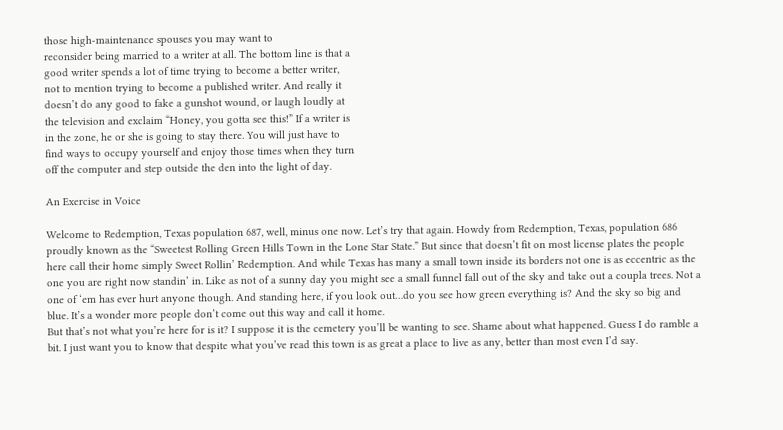those high-maintenance spouses you may want to
reconsider being married to a writer at all. The bottom line is that a
good writer spends a lot of time trying to become a better writer,
not to mention trying to become a published writer. And really it
doesn’t do any good to fake a gunshot wound, or laugh loudly at
the television and exclaim “Honey, you gotta see this!” If a writer is
in the zone, he or she is going to stay there. You will just have to
find ways to occupy yourself and enjoy those times when they turn
off the computer and step outside the den into the light of day.

An Exercise in Voice

Welcome to Redemption, Texas population 687, well, minus one now. Let’s try that again. Howdy from Redemption, Texas, population 686 proudly known as the “Sweetest Rolling Green Hills Town in the Lone Star State.” But since that doesn’t fit on most license plates the people here call their home simply Sweet Rollin’ Redemption. And while Texas has many a small town inside its borders not one is as eccentric as the one you are right now standin’ in. Like as not of a sunny day you might see a small funnel fall out of the sky and take out a coupla trees. Not a one of ‘em has ever hurt anyone though. And standing here, if you look out…do you see how green everything is? And the sky so big and blue. It’s a wonder more people don’t come out this way and call it home.
But that’s not what you’re here for is it? I suppose it is the cemetery you’ll be wanting to see. Shame about what happened. Guess I do ramble a bit. I just want you to know that despite what you’ve read this town is as great a place to live as any, better than most even I’d say.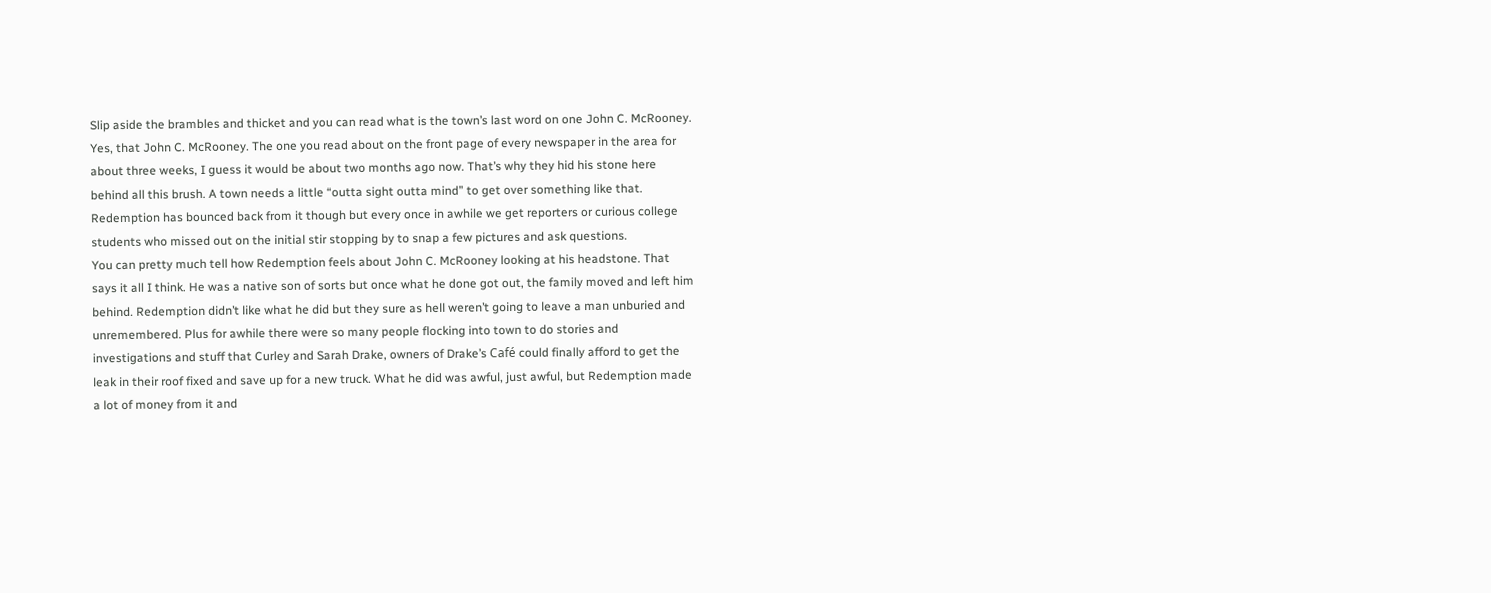Slip aside the brambles and thicket and you can read what is the town’s last word on one John C. McRooney. Yes, that John C. McRooney. The one you read about on the front page of every newspaper in the area for about three weeks, I guess it would be about two months ago now. That’s why they hid his stone here behind all this brush. A town needs a little “outta sight outta mind” to get over something like that. Redemption has bounced back from it though but every once in awhile we get reporters or curious college students who missed out on the initial stir stopping by to snap a few pictures and ask questions.
You can pretty much tell how Redemption feels about John C. McRooney looking at his headstone. That says it all I think. He was a native son of sorts but once what he done got out, the family moved and left him behind. Redemption didn’t like what he did but they sure as hell weren’t going to leave a man unburied and unremembered. Plus for awhile there were so many people flocking into town to do stories and investigations and stuff that Curley and Sarah Drake, owners of Drake’s Café could finally afford to get the leak in their roof fixed and save up for a new truck. What he did was awful, just awful, but Redemption made a lot of money from it and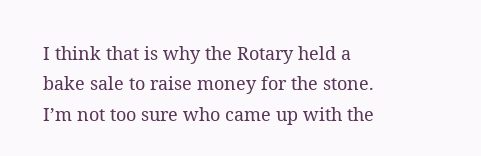I think that is why the Rotary held a bake sale to raise money for the stone. I’m not too sure who came up with the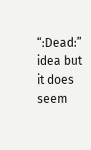“:Dead:” idea but it does seem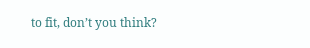to fit, don’t you think?